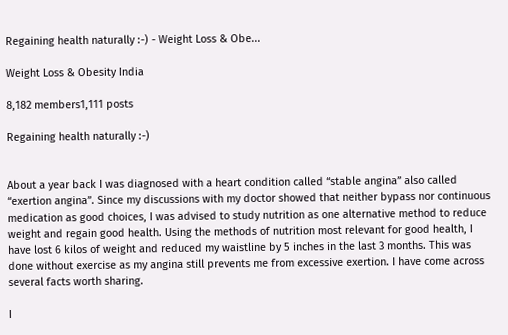Regaining health naturally :-) - Weight Loss & Obe...

Weight Loss & Obesity India

8,182 members1,111 posts

Regaining health naturally :-)


About a year back I was diagnosed with a heart condition called “stable angina” also called “exertion angina”. Since my discussions with my doctor showed that neither bypass nor continuous medication as good choices, I was advised to study nutrition as one alternative method to reduce weight and regain good health. Using the methods of nutrition most relevant for good health, I have lost 6 kilos of weight and reduced my waistline by 5 inches in the last 3 months. This was done without exercise as my angina still prevents me from excessive exertion. I have come across several facts worth sharing.

I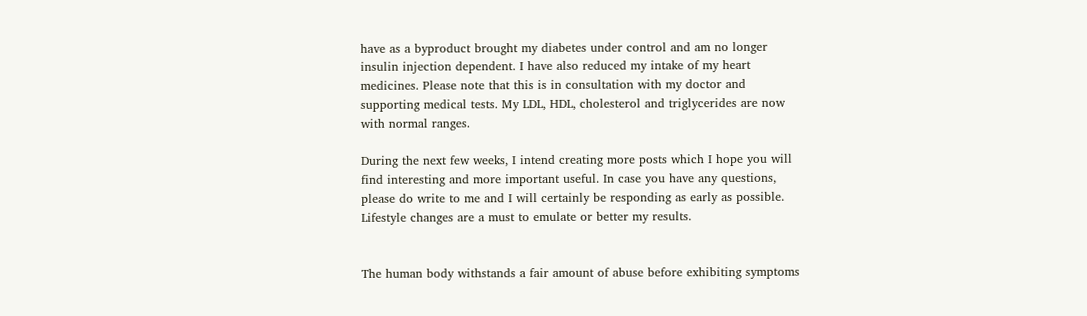have as a byproduct brought my diabetes under control and am no longer insulin injection dependent. I have also reduced my intake of my heart medicines. Please note that this is in consultation with my doctor and supporting medical tests. My LDL, HDL, cholesterol and triglycerides are now with normal ranges.

During the next few weeks, I intend creating more posts which I hope you will find interesting and more important useful. In case you have any questions, please do write to me and I will certainly be responding as early as possible. Lifestyle changes are a must to emulate or better my results.


The human body withstands a fair amount of abuse before exhibiting symptoms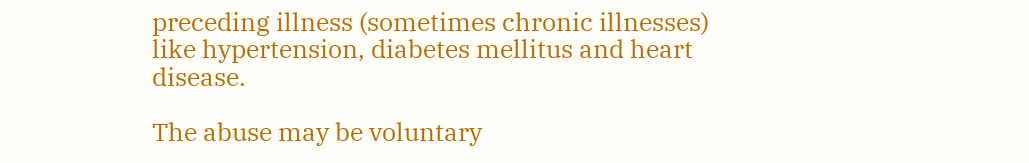preceding illness (sometimes chronic illnesses) like hypertension, diabetes mellitus and heart disease.

The abuse may be voluntary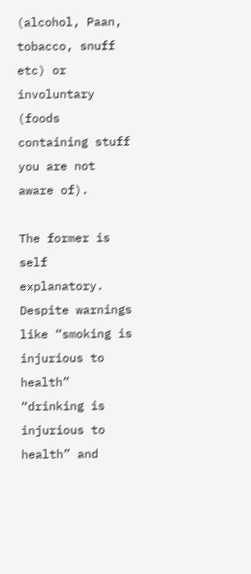(alcohol, Paan, tobacco, snuff etc) or involuntary (foods containing stuff you are not aware of).

The former is self explanatory. Despite warnings like “smoking is injurious to health” “drinking is injurious to health” and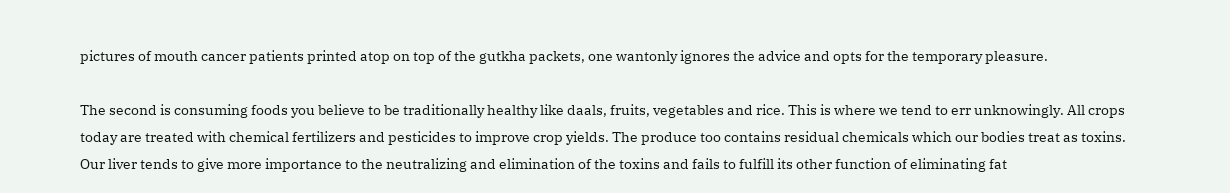pictures of mouth cancer patients printed atop on top of the gutkha packets, one wantonly ignores the advice and opts for the temporary pleasure.

The second is consuming foods you believe to be traditionally healthy like daals, fruits, vegetables and rice. This is where we tend to err unknowingly. All crops today are treated with chemical fertilizers and pesticides to improve crop yields. The produce too contains residual chemicals which our bodies treat as toxins. Our liver tends to give more importance to the neutralizing and elimination of the toxins and fails to fulfill its other function of eliminating fat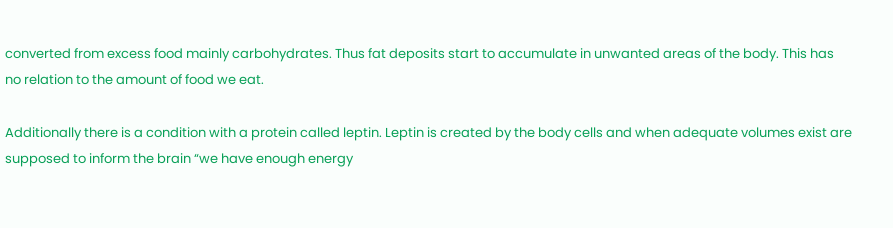converted from excess food mainly carbohydrates. Thus fat deposits start to accumulate in unwanted areas of the body. This has no relation to the amount of food we eat.

Additionally there is a condition with a protein called leptin. Leptin is created by the body cells and when adequate volumes exist are supposed to inform the brain “we have enough energy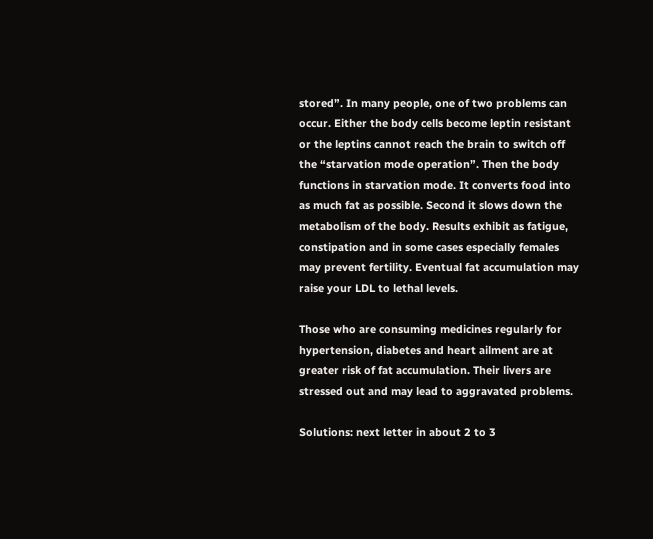stored”. In many people, one of two problems can occur. Either the body cells become leptin resistant or the leptins cannot reach the brain to switch off the “starvation mode operation”. Then the body functions in starvation mode. It converts food into as much fat as possible. Second it slows down the metabolism of the body. Results exhibit as fatigue, constipation and in some cases especially females may prevent fertility. Eventual fat accumulation may raise your LDL to lethal levels.

Those who are consuming medicines regularly for hypertension, diabetes and heart ailment are at greater risk of fat accumulation. Their livers are stressed out and may lead to aggravated problems.

Solutions: next letter in about 2 to 3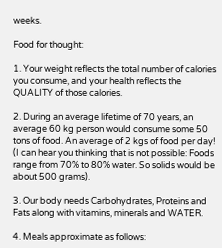weeks.

Food for thought:

1. Your weight reflects the total number of calories you consume, and your health reflects the QUALITY of those calories.

2. During an average lifetime of 70 years, an average 60 kg person would consume some 50 tons of food. An average of 2 kgs of food per day! (I can hear you thinking that is not possible: Foods range from 70% to 80% water. So solids would be about 500 grams).

3. Our body needs Carbohydrates, Proteins and Fats along with vitamins, minerals and WATER.

4. Meals approximate as follows: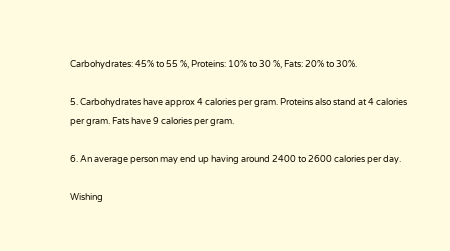Carbohydrates: 45% to 55 %, Proteins: 10% to 30 %, Fats: 20% to 30%.

5. Carbohydrates have approx 4 calories per gram. Proteins also stand at 4 calories per gram. Fats have 9 calories per gram.

6. An average person may end up having around 2400 to 2600 calories per day.

Wishing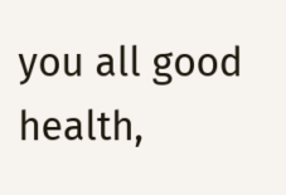you all good health,